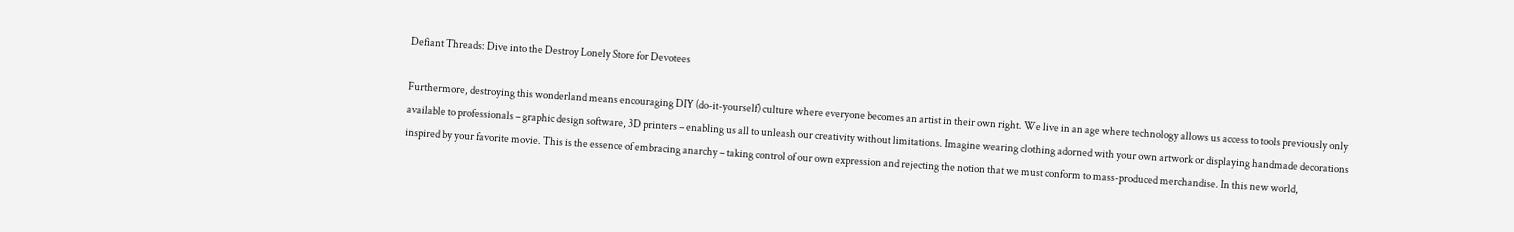Defiant Threads: Dive into the Destroy Lonely Store for Devotees

Furthermore, destroying this wonderland means encouraging DIY (do-it-yourself) culture where everyone becomes an artist in their own right. We live in an age where technology allows us access to tools previously only available to professionals – graphic design software, 3D printers – enabling us all to unleash our creativity without limitations. Imagine wearing clothing adorned with your own artwork or displaying handmade decorations inspired by your favorite movie. This is the essence of embracing anarchy – taking control of our own expression and rejecting the notion that we must conform to mass-produced merchandise. In this new world,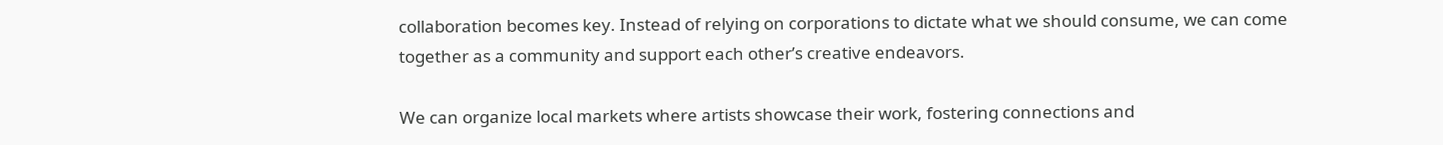collaboration becomes key. Instead of relying on corporations to dictate what we should consume, we can come together as a community and support each other’s creative endeavors.

We can organize local markets where artists showcase their work, fostering connections and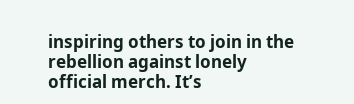inspiring others to join in the rebellion against lonely official merch. It’s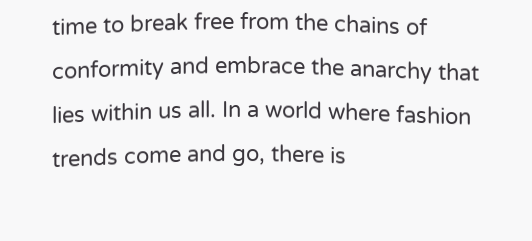time to break free from the chains of conformity and embrace the anarchy that lies within us all. In a world where fashion trends come and go, there is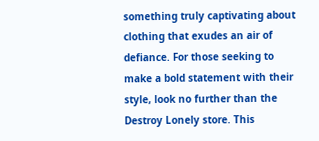something truly captivating about clothing that exudes an air of defiance. For those seeking to make a bold statement with their style, look no further than the Destroy Lonely store. This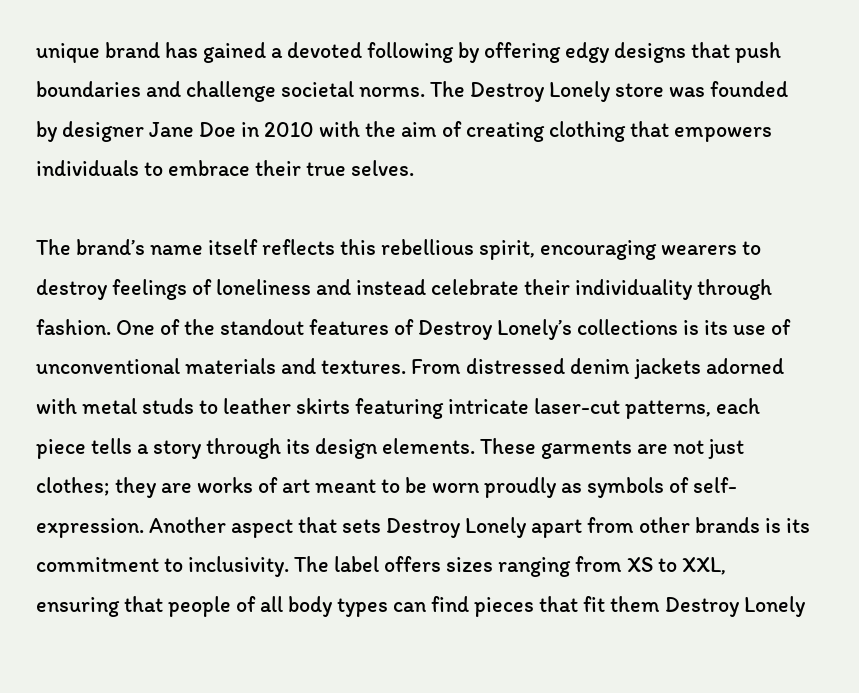unique brand has gained a devoted following by offering edgy designs that push boundaries and challenge societal norms. The Destroy Lonely store was founded by designer Jane Doe in 2010 with the aim of creating clothing that empowers individuals to embrace their true selves.

The brand’s name itself reflects this rebellious spirit, encouraging wearers to destroy feelings of loneliness and instead celebrate their individuality through fashion. One of the standout features of Destroy Lonely’s collections is its use of unconventional materials and textures. From distressed denim jackets adorned with metal studs to leather skirts featuring intricate laser-cut patterns, each piece tells a story through its design elements. These garments are not just clothes; they are works of art meant to be worn proudly as symbols of self-expression. Another aspect that sets Destroy Lonely apart from other brands is its commitment to inclusivity. The label offers sizes ranging from XS to XXL, ensuring that people of all body types can find pieces that fit them Destroy Lonely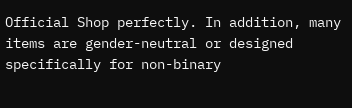Official Shop perfectly. In addition, many items are gender-neutral or designed specifically for non-binary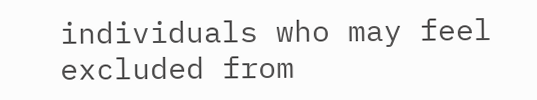individuals who may feel excluded from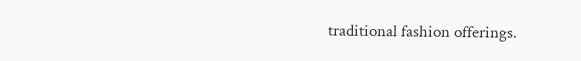traditional fashion offerings.